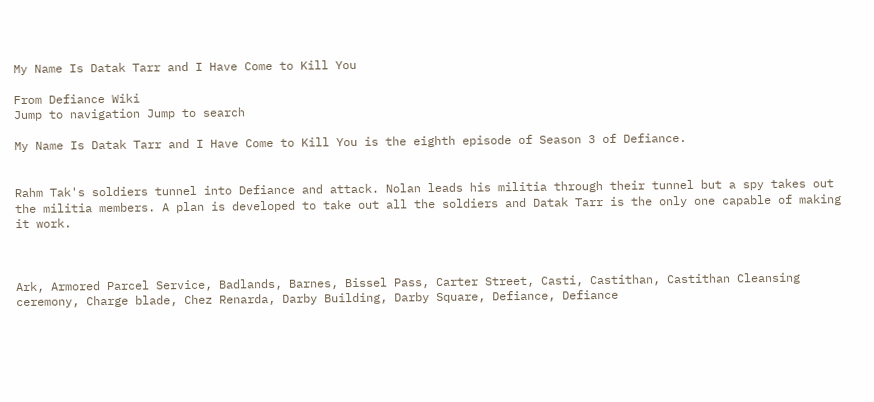My Name Is Datak Tarr and I Have Come to Kill You

From Defiance Wiki
Jump to navigation Jump to search

My Name Is Datak Tarr and I Have Come to Kill You is the eighth episode of Season 3 of Defiance.


Rahm Tak's soldiers tunnel into Defiance and attack. Nolan leads his militia through their tunnel but a spy takes out the militia members. A plan is developed to take out all the soldiers and Datak Tarr is the only one capable of making it work.



Ark, Armored Parcel Service, Badlands, Barnes, Bissel Pass, Carter Street, Casti, Castithan, Castithan Cleansing ceremony, Charge blade, Chez Renarda, Darby Building, Darby Square, Defiance, Defiance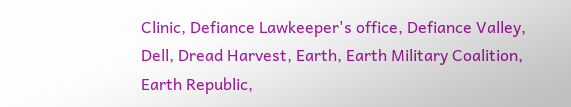Clinic, Defiance Lawkeeper's office, Defiance Valley, Dell, Dread Harvest, Earth, Earth Military Coalition, Earth Republic,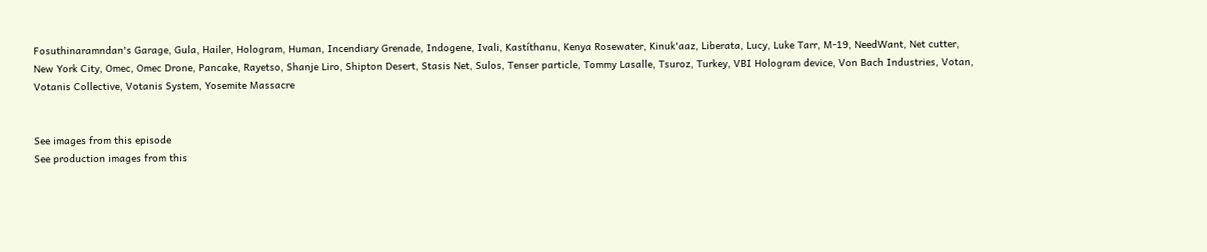Fosuthinaramndan's Garage, Gula, Hailer, Hologram, Human, Incendiary Grenade, Indogene, Ivali, Kastíthanu, Kenya Rosewater, Kinuk'aaz, Liberata, Lucy, Luke Tarr, M-19, NeedWant, Net cutter, New York City, Omec, Omec Drone, Pancake, Rayetso, Shanje Liro, Shipton Desert, Stasis Net, Sulos, Tenser particle, Tommy Lasalle, Tsuroz, Turkey, VBI Hologram device, Von Bach Industries, Votan, Votanis Collective, Votanis System, Yosemite Massacre


See images from this episode
See production images from this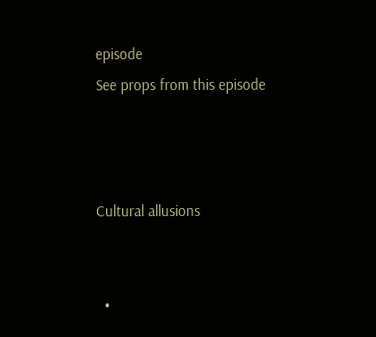episode
See props from this episode



Cultural allusions


  •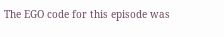The EGO code for this episode was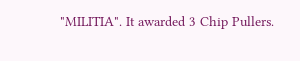"MILITIA". It awarded 3 Chip Pullers.